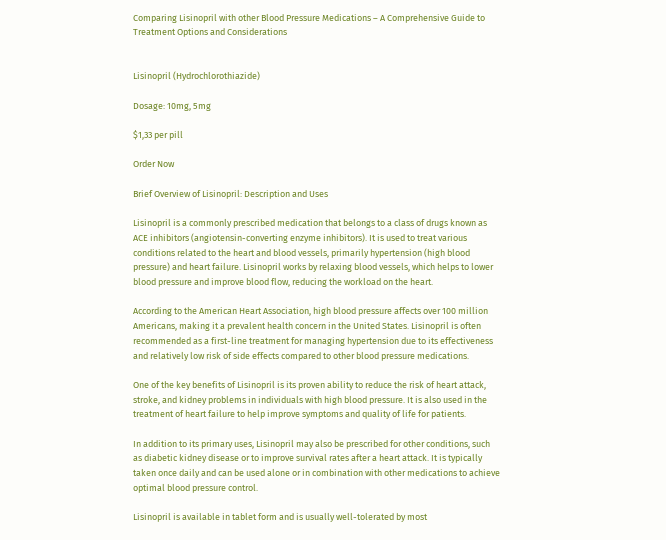Comparing Lisinopril with other Blood Pressure Medications – A Comprehensive Guide to Treatment Options and Considerations


Lisinopril (Hydrochlorothiazide)

Dosage: 10mg, 5mg

$1,33 per pill

Order Now

Brief Overview of Lisinopril: Description and Uses

Lisinopril is a commonly prescribed medication that belongs to a class of drugs known as ACE inhibitors (angiotensin-converting enzyme inhibitors). It is used to treat various conditions related to the heart and blood vessels, primarily hypertension (high blood pressure) and heart failure. Lisinopril works by relaxing blood vessels, which helps to lower blood pressure and improve blood flow, reducing the workload on the heart.

According to the American Heart Association, high blood pressure affects over 100 million Americans, making it a prevalent health concern in the United States. Lisinopril is often recommended as a first-line treatment for managing hypertension due to its effectiveness and relatively low risk of side effects compared to other blood pressure medications.

One of the key benefits of Lisinopril is its proven ability to reduce the risk of heart attack, stroke, and kidney problems in individuals with high blood pressure. It is also used in the treatment of heart failure to help improve symptoms and quality of life for patients.

In addition to its primary uses, Lisinopril may also be prescribed for other conditions, such as diabetic kidney disease or to improve survival rates after a heart attack. It is typically taken once daily and can be used alone or in combination with other medications to achieve optimal blood pressure control.

Lisinopril is available in tablet form and is usually well-tolerated by most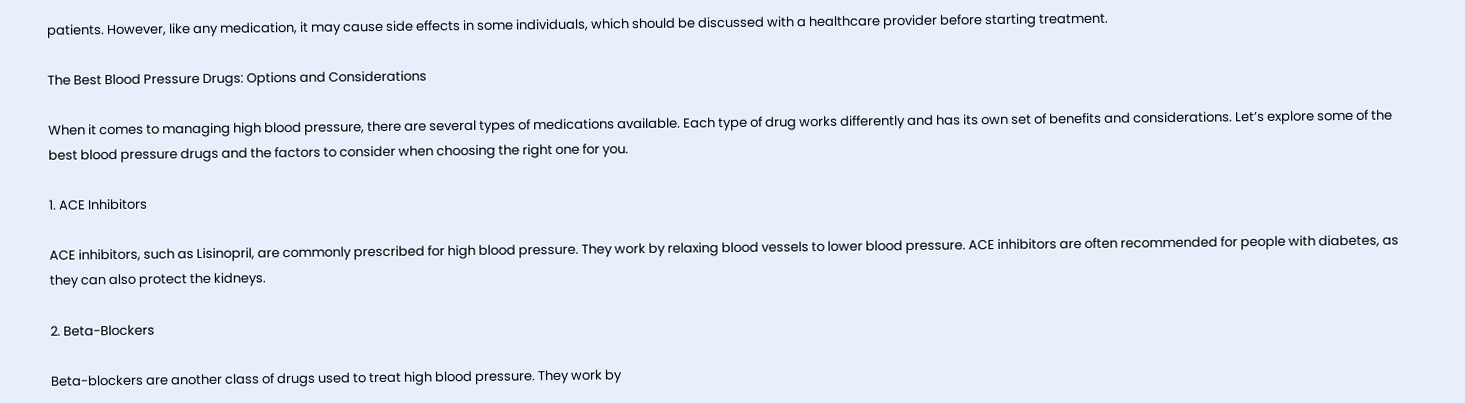patients. However, like any medication, it may cause side effects in some individuals, which should be discussed with a healthcare provider before starting treatment.

The Best Blood Pressure Drugs: Options and Considerations

When it comes to managing high blood pressure, there are several types of medications available. Each type of drug works differently and has its own set of benefits and considerations. Let’s explore some of the best blood pressure drugs and the factors to consider when choosing the right one for you.

1. ACE Inhibitors

ACE inhibitors, such as Lisinopril, are commonly prescribed for high blood pressure. They work by relaxing blood vessels to lower blood pressure. ACE inhibitors are often recommended for people with diabetes, as they can also protect the kidneys.

2. Beta-Blockers

Beta-blockers are another class of drugs used to treat high blood pressure. They work by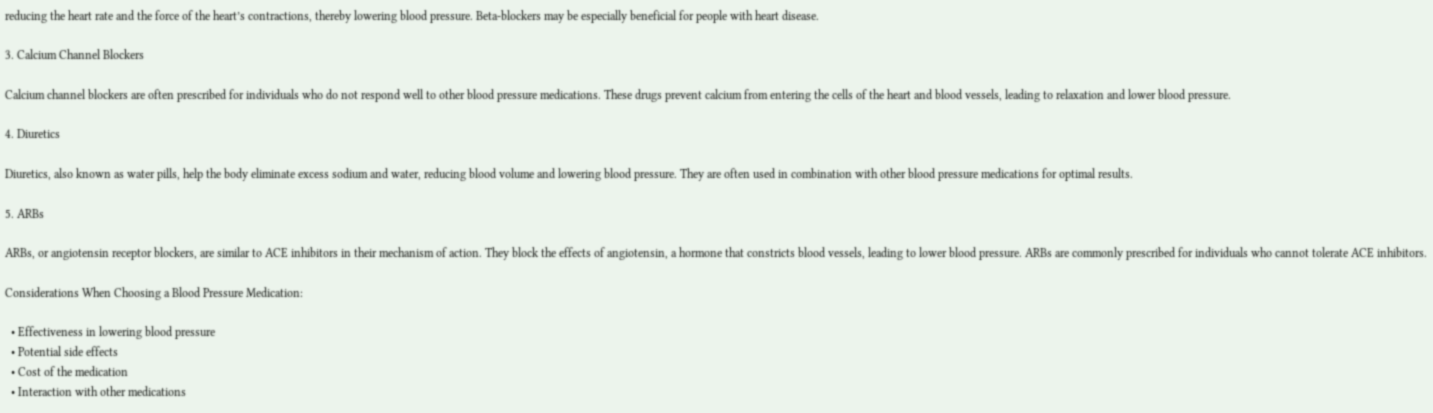reducing the heart rate and the force of the heart’s contractions, thereby lowering blood pressure. Beta-blockers may be especially beneficial for people with heart disease.

3. Calcium Channel Blockers

Calcium channel blockers are often prescribed for individuals who do not respond well to other blood pressure medications. These drugs prevent calcium from entering the cells of the heart and blood vessels, leading to relaxation and lower blood pressure.

4. Diuretics

Diuretics, also known as water pills, help the body eliminate excess sodium and water, reducing blood volume and lowering blood pressure. They are often used in combination with other blood pressure medications for optimal results.

5. ARBs

ARBs, or angiotensin receptor blockers, are similar to ACE inhibitors in their mechanism of action. They block the effects of angiotensin, a hormone that constricts blood vessels, leading to lower blood pressure. ARBs are commonly prescribed for individuals who cannot tolerate ACE inhibitors.

Considerations When Choosing a Blood Pressure Medication:

  • Effectiveness in lowering blood pressure
  • Potential side effects
  • Cost of the medication
  • Interaction with other medications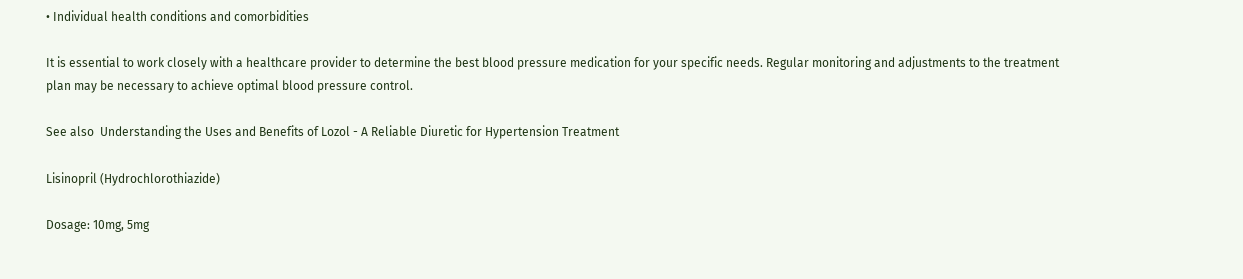• Individual health conditions and comorbidities

It is essential to work closely with a healthcare provider to determine the best blood pressure medication for your specific needs. Regular monitoring and adjustments to the treatment plan may be necessary to achieve optimal blood pressure control.

See also  Understanding the Uses and Benefits of Lozol - A Reliable Diuretic for Hypertension Treatment

Lisinopril (Hydrochlorothiazide)

Dosage: 10mg, 5mg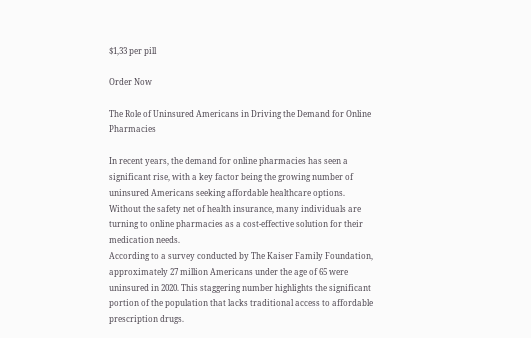$1,33 per pill

Order Now

The Role of Uninsured Americans in Driving the Demand for Online Pharmacies

In recent years, the demand for online pharmacies has seen a significant rise, with a key factor being the growing number of uninsured Americans seeking affordable healthcare options. Without the safety net of health insurance, many individuals are turning to online pharmacies as a cost-effective solution for their medication needs.
According to a survey conducted by The Kaiser Family Foundation, approximately 27 million Americans under the age of 65 were uninsured in 2020. This staggering number highlights the significant portion of the population that lacks traditional access to affordable prescription drugs.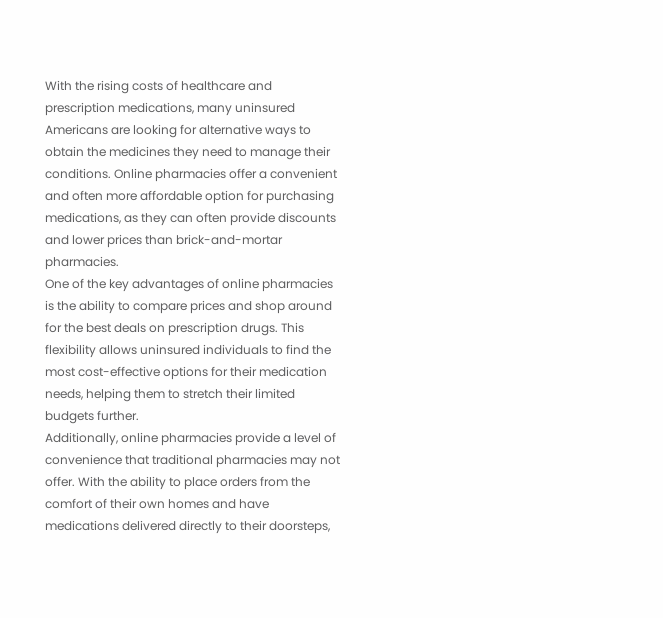With the rising costs of healthcare and prescription medications, many uninsured Americans are looking for alternative ways to obtain the medicines they need to manage their conditions. Online pharmacies offer a convenient and often more affordable option for purchasing medications, as they can often provide discounts and lower prices than brick-and-mortar pharmacies.
One of the key advantages of online pharmacies is the ability to compare prices and shop around for the best deals on prescription drugs. This flexibility allows uninsured individuals to find the most cost-effective options for their medication needs, helping them to stretch their limited budgets further.
Additionally, online pharmacies provide a level of convenience that traditional pharmacies may not offer. With the ability to place orders from the comfort of their own homes and have medications delivered directly to their doorsteps,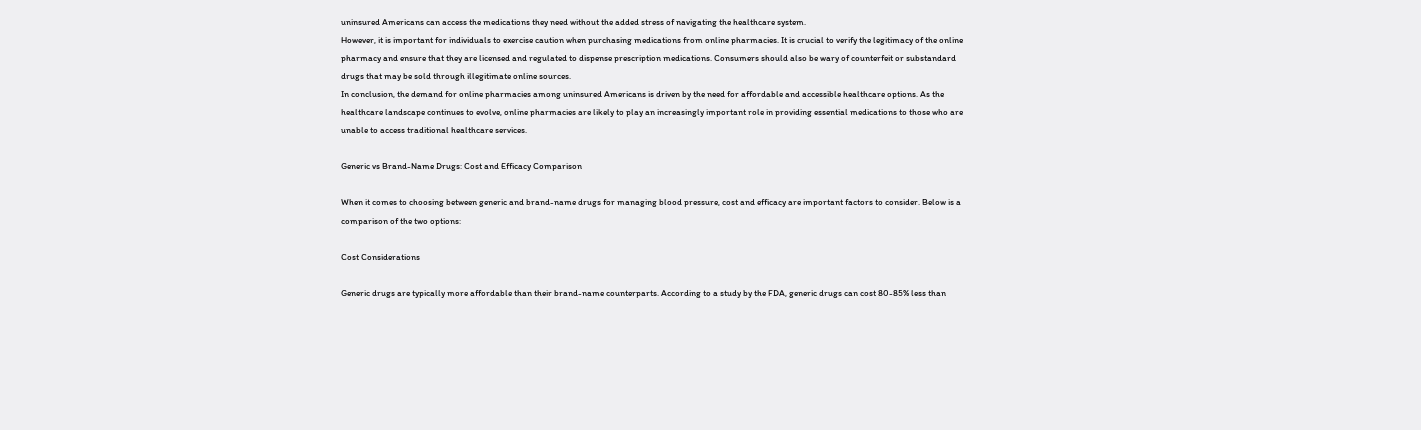uninsured Americans can access the medications they need without the added stress of navigating the healthcare system.
However, it is important for individuals to exercise caution when purchasing medications from online pharmacies. It is crucial to verify the legitimacy of the online pharmacy and ensure that they are licensed and regulated to dispense prescription medications. Consumers should also be wary of counterfeit or substandard drugs that may be sold through illegitimate online sources.
In conclusion, the demand for online pharmacies among uninsured Americans is driven by the need for affordable and accessible healthcare options. As the healthcare landscape continues to evolve, online pharmacies are likely to play an increasingly important role in providing essential medications to those who are unable to access traditional healthcare services.

Generic vs Brand-Name Drugs: Cost and Efficacy Comparison

When it comes to choosing between generic and brand-name drugs for managing blood pressure, cost and efficacy are important factors to consider. Below is a comparison of the two options:

Cost Considerations

Generic drugs are typically more affordable than their brand-name counterparts. According to a study by the FDA, generic drugs can cost 80-85% less than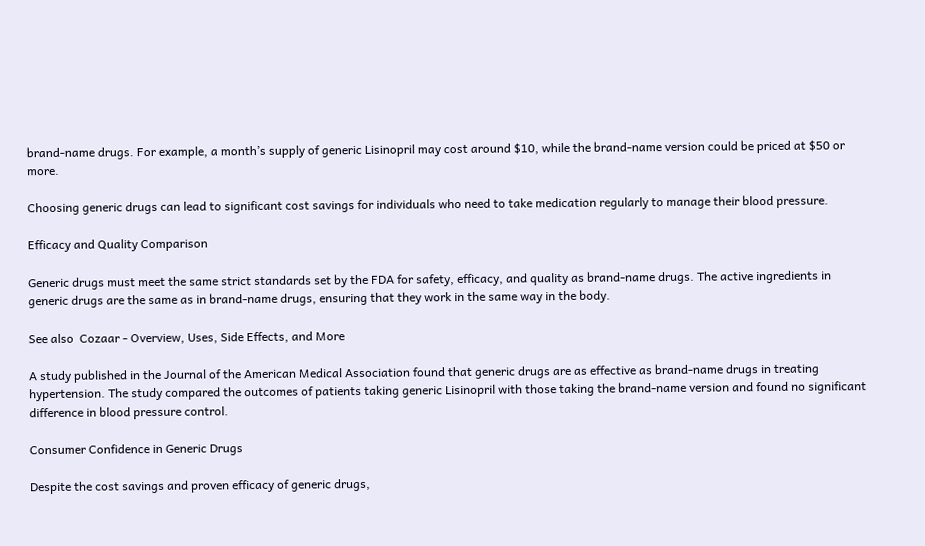brand-name drugs. For example, a month’s supply of generic Lisinopril may cost around $10, while the brand-name version could be priced at $50 or more.

Choosing generic drugs can lead to significant cost savings for individuals who need to take medication regularly to manage their blood pressure.

Efficacy and Quality Comparison

Generic drugs must meet the same strict standards set by the FDA for safety, efficacy, and quality as brand-name drugs. The active ingredients in generic drugs are the same as in brand-name drugs, ensuring that they work in the same way in the body.

See also  Cozaar - Overview, Uses, Side Effects, and More

A study published in the Journal of the American Medical Association found that generic drugs are as effective as brand-name drugs in treating hypertension. The study compared the outcomes of patients taking generic Lisinopril with those taking the brand-name version and found no significant difference in blood pressure control.

Consumer Confidence in Generic Drugs

Despite the cost savings and proven efficacy of generic drugs,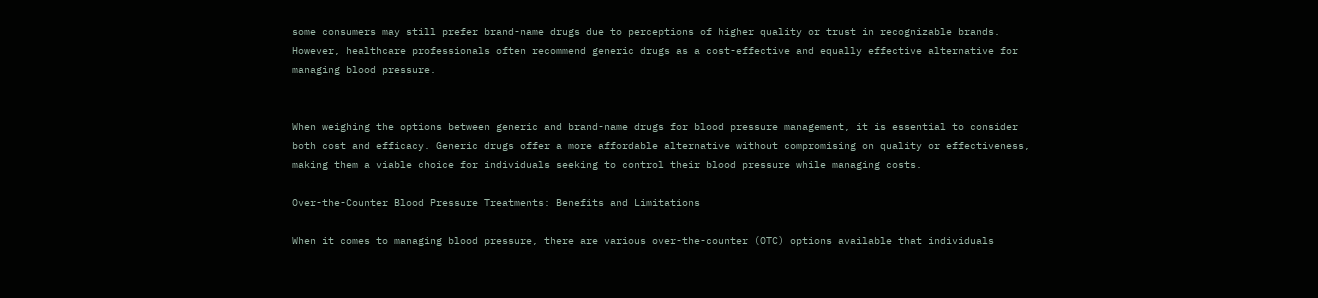some consumers may still prefer brand-name drugs due to perceptions of higher quality or trust in recognizable brands. However, healthcare professionals often recommend generic drugs as a cost-effective and equally effective alternative for managing blood pressure.


When weighing the options between generic and brand-name drugs for blood pressure management, it is essential to consider both cost and efficacy. Generic drugs offer a more affordable alternative without compromising on quality or effectiveness, making them a viable choice for individuals seeking to control their blood pressure while managing costs.

Over-the-Counter Blood Pressure Treatments: Benefits and Limitations

When it comes to managing blood pressure, there are various over-the-counter (OTC) options available that individuals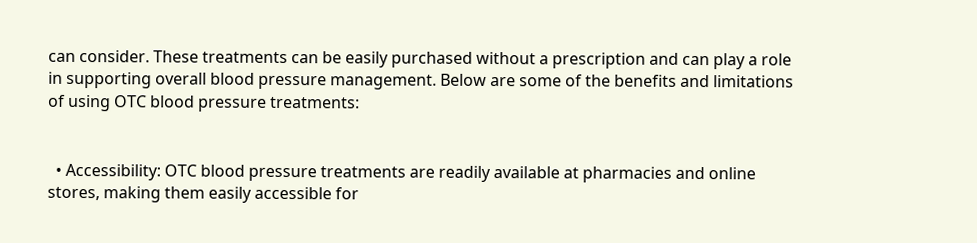can consider. These treatments can be easily purchased without a prescription and can play a role in supporting overall blood pressure management. Below are some of the benefits and limitations of using OTC blood pressure treatments:


  • Accessibility: OTC blood pressure treatments are readily available at pharmacies and online stores, making them easily accessible for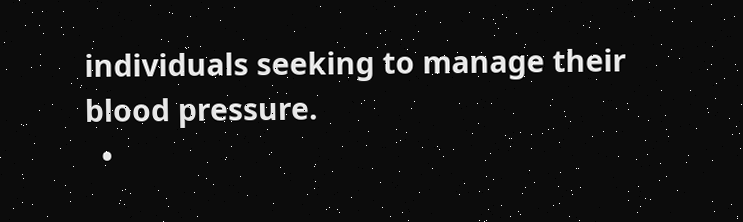individuals seeking to manage their blood pressure.
  •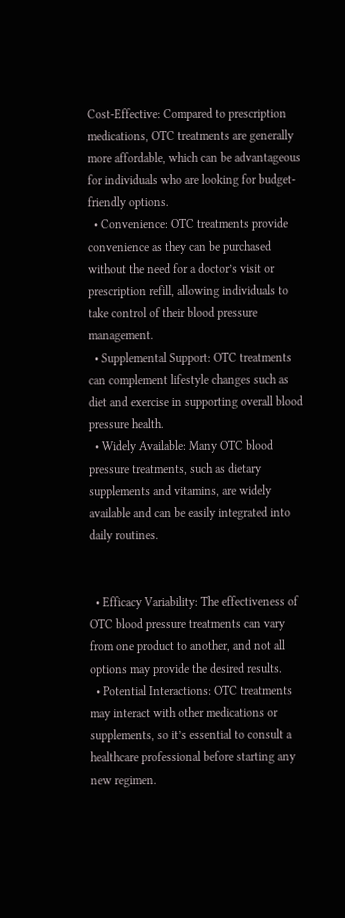Cost-Effective: Compared to prescription medications, OTC treatments are generally more affordable, which can be advantageous for individuals who are looking for budget-friendly options.
  • Convenience: OTC treatments provide convenience as they can be purchased without the need for a doctor’s visit or prescription refill, allowing individuals to take control of their blood pressure management.
  • Supplemental Support: OTC treatments can complement lifestyle changes such as diet and exercise in supporting overall blood pressure health.
  • Widely Available: Many OTC blood pressure treatments, such as dietary supplements and vitamins, are widely available and can be easily integrated into daily routines.


  • Efficacy Variability: The effectiveness of OTC blood pressure treatments can vary from one product to another, and not all options may provide the desired results.
  • Potential Interactions: OTC treatments may interact with other medications or supplements, so it’s essential to consult a healthcare professional before starting any new regimen.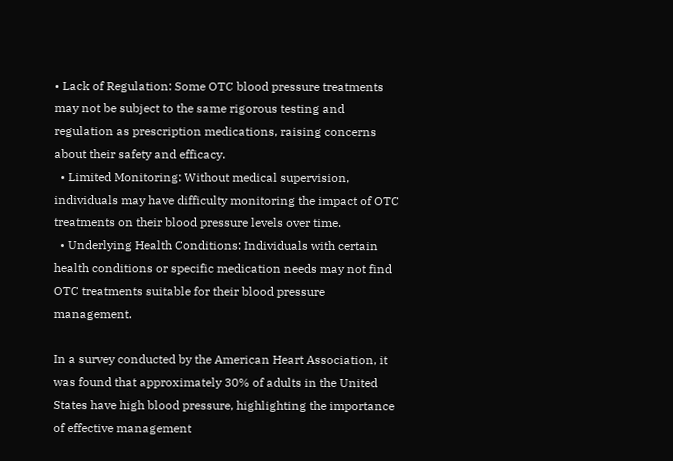• Lack of Regulation: Some OTC blood pressure treatments may not be subject to the same rigorous testing and regulation as prescription medications, raising concerns about their safety and efficacy.
  • Limited Monitoring: Without medical supervision, individuals may have difficulty monitoring the impact of OTC treatments on their blood pressure levels over time.
  • Underlying Health Conditions: Individuals with certain health conditions or specific medication needs may not find OTC treatments suitable for their blood pressure management.

In a survey conducted by the American Heart Association, it was found that approximately 30% of adults in the United States have high blood pressure, highlighting the importance of effective management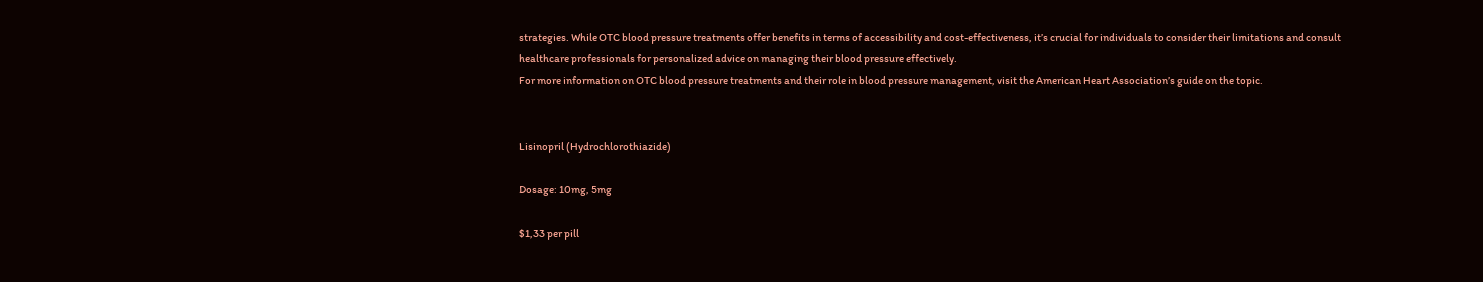strategies. While OTC blood pressure treatments offer benefits in terms of accessibility and cost-effectiveness, it’s crucial for individuals to consider their limitations and consult healthcare professionals for personalized advice on managing their blood pressure effectively.
For more information on OTC blood pressure treatments and their role in blood pressure management, visit the American Heart Association’s guide on the topic.


Lisinopril (Hydrochlorothiazide)

Dosage: 10mg, 5mg

$1,33 per pill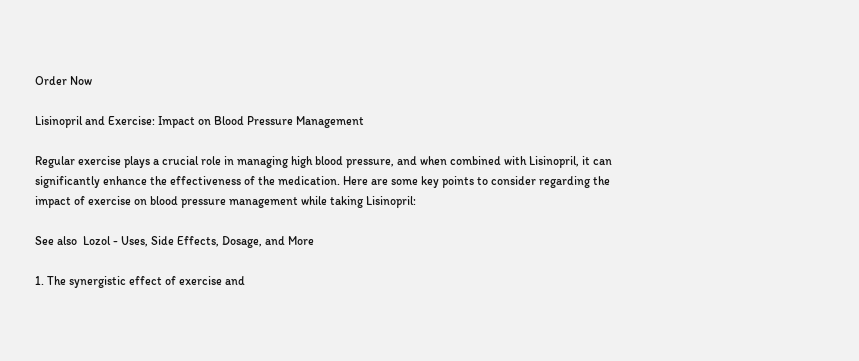Order Now

Lisinopril and Exercise: Impact on Blood Pressure Management

Regular exercise plays a crucial role in managing high blood pressure, and when combined with Lisinopril, it can significantly enhance the effectiveness of the medication. Here are some key points to consider regarding the impact of exercise on blood pressure management while taking Lisinopril:

See also  Lozol - Uses, Side Effects, Dosage, and More

1. The synergistic effect of exercise and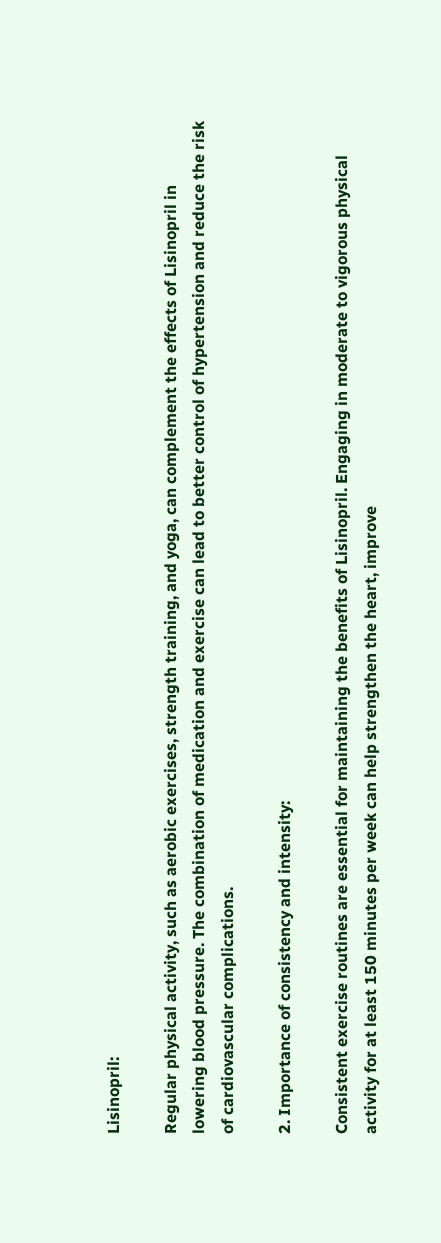Lisinopril:

Regular physical activity, such as aerobic exercises, strength training, and yoga, can complement the effects of Lisinopril in lowering blood pressure. The combination of medication and exercise can lead to better control of hypertension and reduce the risk of cardiovascular complications.

2. Importance of consistency and intensity:

Consistent exercise routines are essential for maintaining the benefits of Lisinopril. Engaging in moderate to vigorous physical activity for at least 150 minutes per week can help strengthen the heart, improve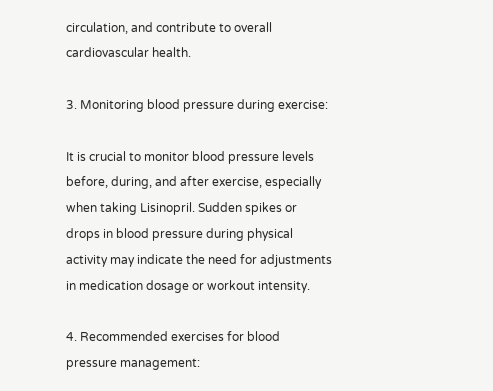circulation, and contribute to overall cardiovascular health.

3. Monitoring blood pressure during exercise:

It is crucial to monitor blood pressure levels before, during, and after exercise, especially when taking Lisinopril. Sudden spikes or drops in blood pressure during physical activity may indicate the need for adjustments in medication dosage or workout intensity.

4. Recommended exercises for blood pressure management: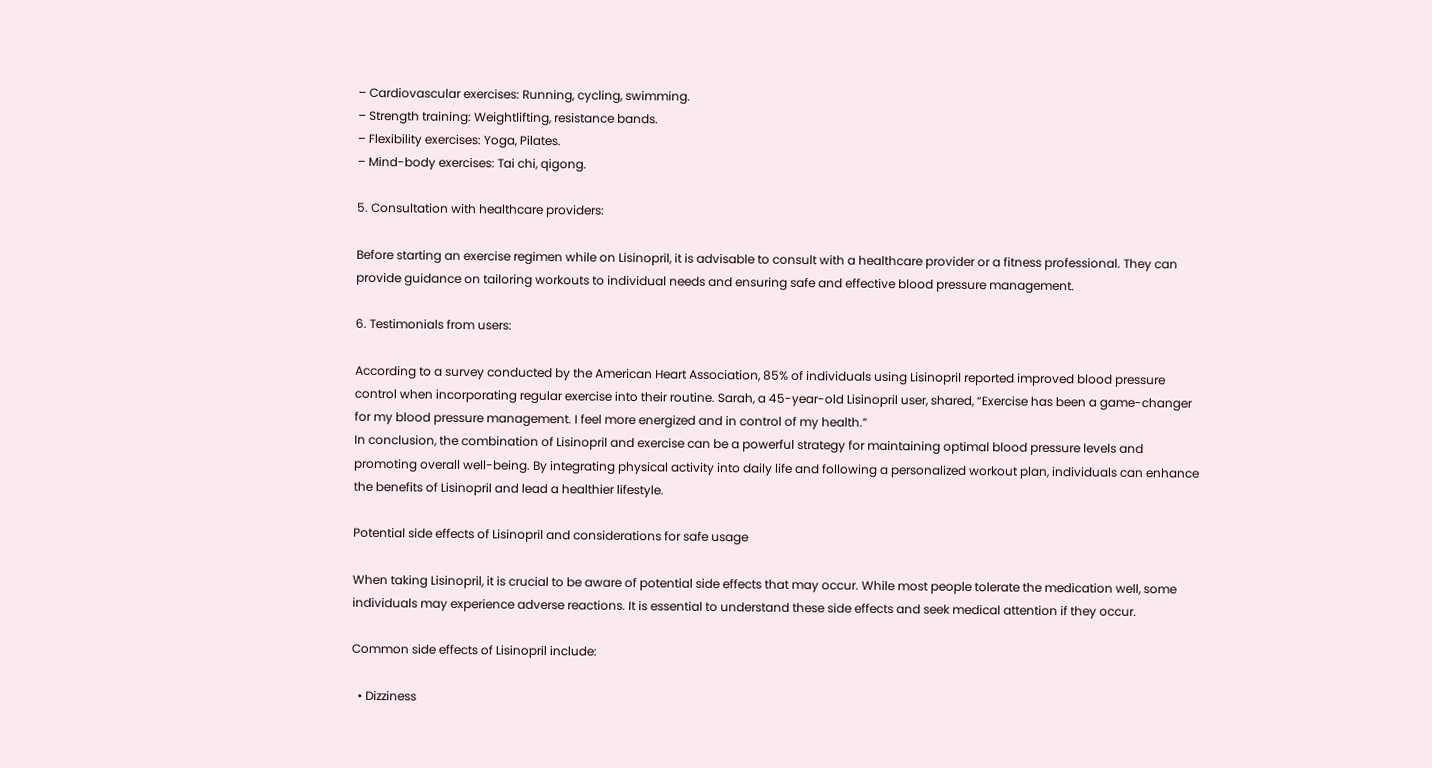– Cardiovascular exercises: Running, cycling, swimming.
– Strength training: Weightlifting, resistance bands.
– Flexibility exercises: Yoga, Pilates.
– Mind-body exercises: Tai chi, qigong.

5. Consultation with healthcare providers:

Before starting an exercise regimen while on Lisinopril, it is advisable to consult with a healthcare provider or a fitness professional. They can provide guidance on tailoring workouts to individual needs and ensuring safe and effective blood pressure management.

6. Testimonials from users:

According to a survey conducted by the American Heart Association, 85% of individuals using Lisinopril reported improved blood pressure control when incorporating regular exercise into their routine. Sarah, a 45-year-old Lisinopril user, shared, “Exercise has been a game-changer for my blood pressure management. I feel more energized and in control of my health.”
In conclusion, the combination of Lisinopril and exercise can be a powerful strategy for maintaining optimal blood pressure levels and promoting overall well-being. By integrating physical activity into daily life and following a personalized workout plan, individuals can enhance the benefits of Lisinopril and lead a healthier lifestyle.

Potential side effects of Lisinopril and considerations for safe usage

When taking Lisinopril, it is crucial to be aware of potential side effects that may occur. While most people tolerate the medication well, some individuals may experience adverse reactions. It is essential to understand these side effects and seek medical attention if they occur.

Common side effects of Lisinopril include:

  • Dizziness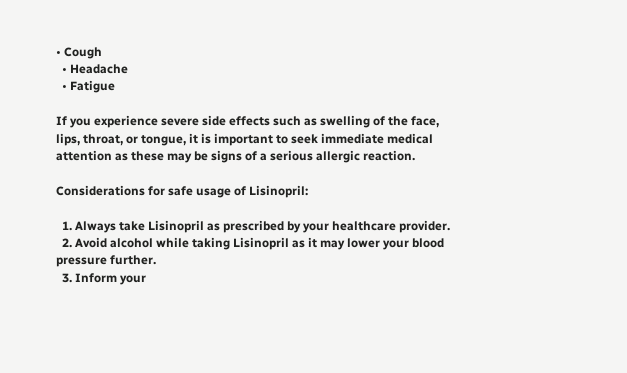• Cough
  • Headache
  • Fatigue

If you experience severe side effects such as swelling of the face, lips, throat, or tongue, it is important to seek immediate medical attention as these may be signs of a serious allergic reaction.

Considerations for safe usage of Lisinopril:

  1. Always take Lisinopril as prescribed by your healthcare provider.
  2. Avoid alcohol while taking Lisinopril as it may lower your blood pressure further.
  3. Inform your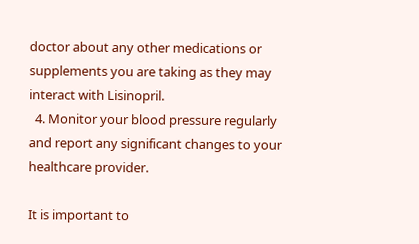doctor about any other medications or supplements you are taking as they may interact with Lisinopril.
  4. Monitor your blood pressure regularly and report any significant changes to your healthcare provider.

It is important to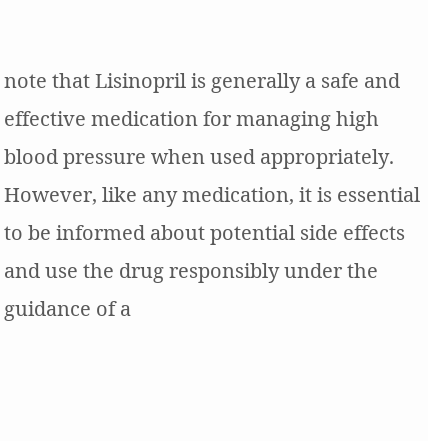note that Lisinopril is generally a safe and effective medication for managing high blood pressure when used appropriately. However, like any medication, it is essential to be informed about potential side effects and use the drug responsibly under the guidance of a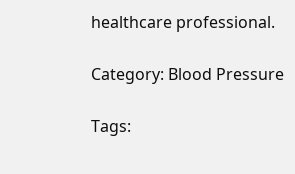healthcare professional.

Category: Blood Pressure

Tags: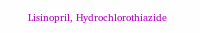Lisinopril, Hydrochlorothiazide